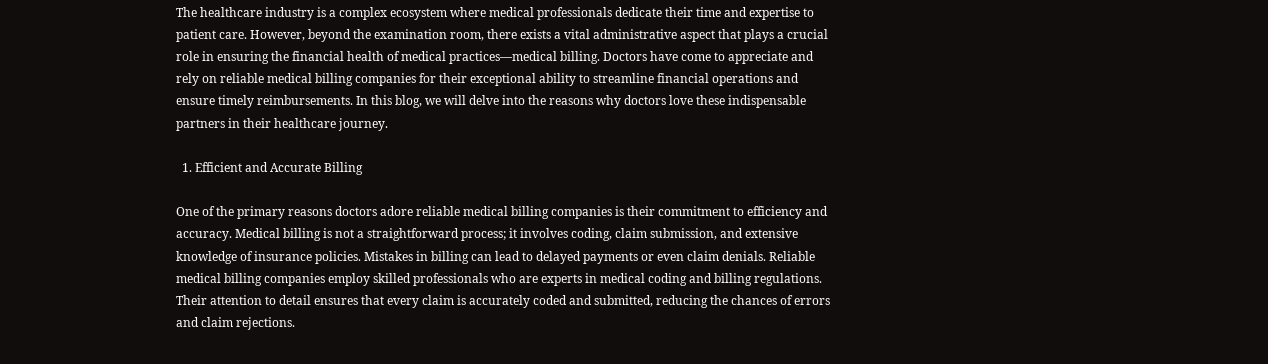The healthcare industry is a complex ecosystem where medical professionals dedicate their time and expertise to patient care. However, beyond the examination room, there exists a vital administrative aspect that plays a crucial role in ensuring the financial health of medical practices—medical billing. Doctors have come to appreciate and rely on reliable medical billing companies for their exceptional ability to streamline financial operations and ensure timely reimbursements. In this blog, we will delve into the reasons why doctors love these indispensable partners in their healthcare journey.

  1. Efficient and Accurate Billing

One of the primary reasons doctors adore reliable medical billing companies is their commitment to efficiency and accuracy. Medical billing is not a straightforward process; it involves coding, claim submission, and extensive knowledge of insurance policies. Mistakes in billing can lead to delayed payments or even claim denials. Reliable medical billing companies employ skilled professionals who are experts in medical coding and billing regulations. Their attention to detail ensures that every claim is accurately coded and submitted, reducing the chances of errors and claim rejections.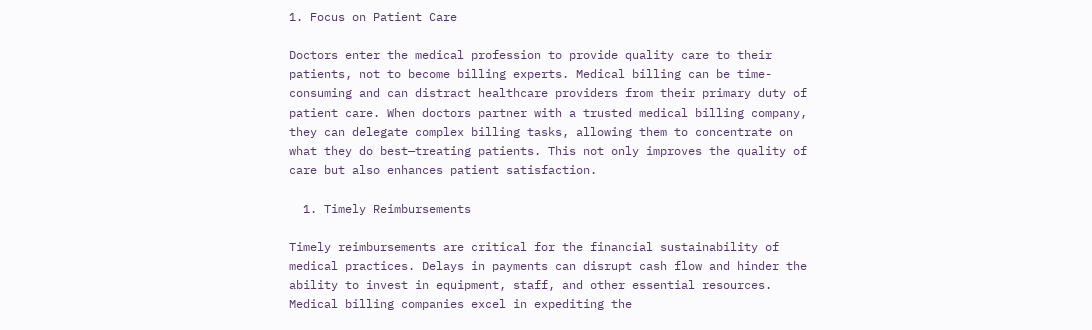1. Focus on Patient Care

Doctors enter the medical profession to provide quality care to their patients, not to become billing experts. Medical billing can be time-consuming and can distract healthcare providers from their primary duty of patient care. When doctors partner with a trusted medical billing company, they can delegate complex billing tasks, allowing them to concentrate on what they do best—treating patients. This not only improves the quality of care but also enhances patient satisfaction.

  1. Timely Reimbursements

Timely reimbursements are critical for the financial sustainability of medical practices. Delays in payments can disrupt cash flow and hinder the ability to invest in equipment, staff, and other essential resources. Medical billing companies excel in expediting the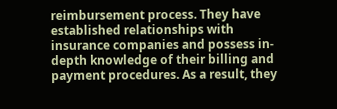reimbursement process. They have established relationships with insurance companies and possess in-depth knowledge of their billing and payment procedures. As a result, they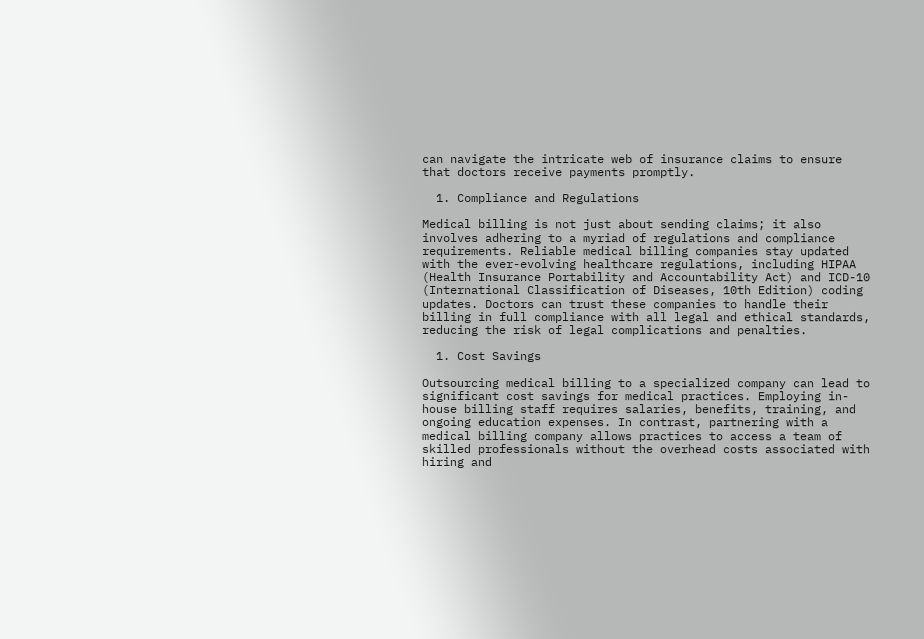can navigate the intricate web of insurance claims to ensure that doctors receive payments promptly.

  1. Compliance and Regulations

Medical billing is not just about sending claims; it also involves adhering to a myriad of regulations and compliance requirements. Reliable medical billing companies stay updated with the ever-evolving healthcare regulations, including HIPAA (Health Insurance Portability and Accountability Act) and ICD-10 (International Classification of Diseases, 10th Edition) coding updates. Doctors can trust these companies to handle their billing in full compliance with all legal and ethical standards, reducing the risk of legal complications and penalties.

  1. Cost Savings

Outsourcing medical billing to a specialized company can lead to significant cost savings for medical practices. Employing in-house billing staff requires salaries, benefits, training, and ongoing education expenses. In contrast, partnering with a medical billing company allows practices to access a team of skilled professionals without the overhead costs associated with hiring and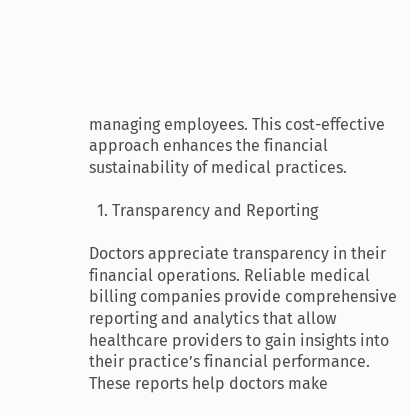managing employees. This cost-effective approach enhances the financial sustainability of medical practices.

  1. Transparency and Reporting

Doctors appreciate transparency in their financial operations. Reliable medical billing companies provide comprehensive reporting and analytics that allow healthcare providers to gain insights into their practice’s financial performance. These reports help doctors make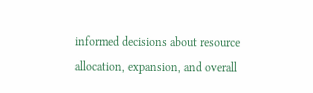informed decisions about resource allocation, expansion, and overall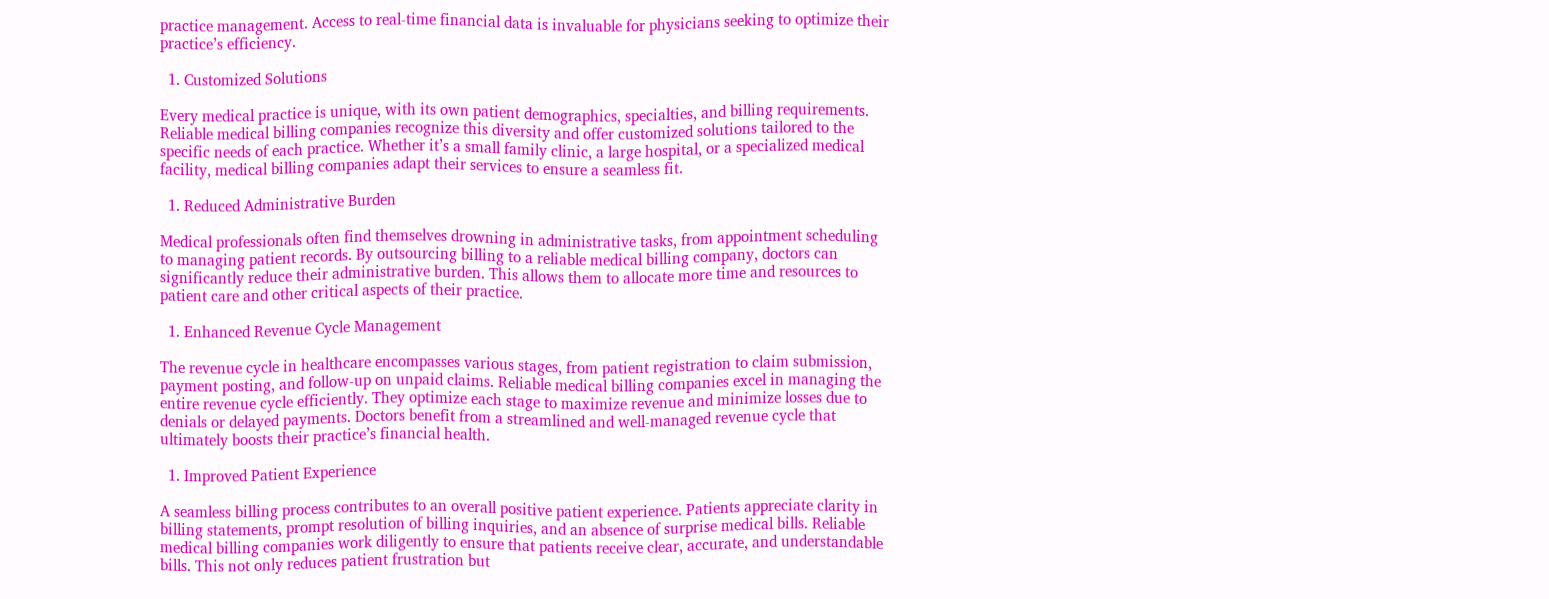practice management. Access to real-time financial data is invaluable for physicians seeking to optimize their practice’s efficiency.

  1. Customized Solutions

Every medical practice is unique, with its own patient demographics, specialties, and billing requirements. Reliable medical billing companies recognize this diversity and offer customized solutions tailored to the specific needs of each practice. Whether it’s a small family clinic, a large hospital, or a specialized medical facility, medical billing companies adapt their services to ensure a seamless fit.

  1. Reduced Administrative Burden

Medical professionals often find themselves drowning in administrative tasks, from appointment scheduling to managing patient records. By outsourcing billing to a reliable medical billing company, doctors can significantly reduce their administrative burden. This allows them to allocate more time and resources to patient care and other critical aspects of their practice.

  1. Enhanced Revenue Cycle Management

The revenue cycle in healthcare encompasses various stages, from patient registration to claim submission, payment posting, and follow-up on unpaid claims. Reliable medical billing companies excel in managing the entire revenue cycle efficiently. They optimize each stage to maximize revenue and minimize losses due to denials or delayed payments. Doctors benefit from a streamlined and well-managed revenue cycle that ultimately boosts their practice’s financial health.

  1. Improved Patient Experience

A seamless billing process contributes to an overall positive patient experience. Patients appreciate clarity in billing statements, prompt resolution of billing inquiries, and an absence of surprise medical bills. Reliable medical billing companies work diligently to ensure that patients receive clear, accurate, and understandable bills. This not only reduces patient frustration but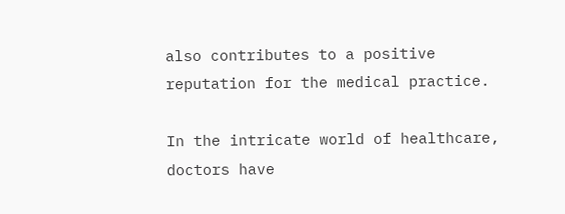also contributes to a positive reputation for the medical practice.

In the intricate world of healthcare, doctors have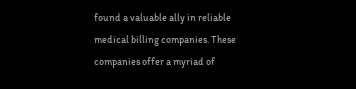found a valuable ally in reliable medical billing companies. These companies offer a myriad of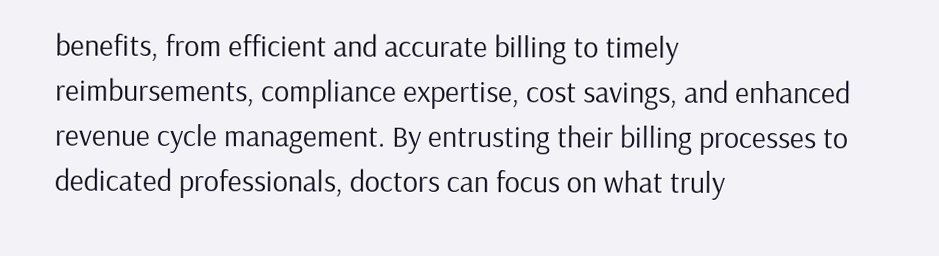benefits, from efficient and accurate billing to timely reimbursements, compliance expertise, cost savings, and enhanced revenue cycle management. By entrusting their billing processes to dedicated professionals, doctors can focus on what truly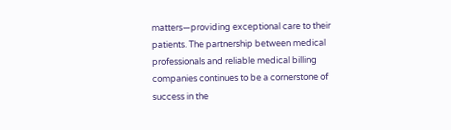matters—providing exceptional care to their patients. The partnership between medical professionals and reliable medical billing companies continues to be a cornerstone of success in the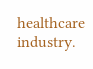healthcare industry.